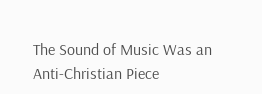The Sound of Music Was an Anti-Christian Piece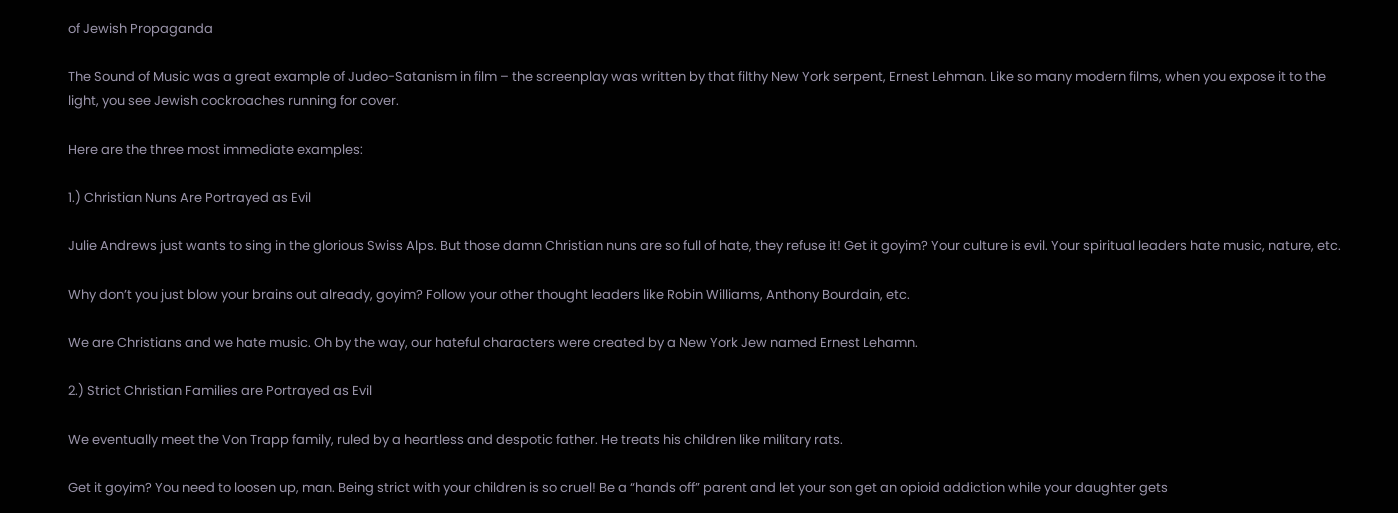of Jewish Propaganda

The Sound of Music was a great example of Judeo-Satanism in film – the screenplay was written by that filthy New York serpent, Ernest Lehman. Like so many modern films, when you expose it to the light, you see Jewish cockroaches running for cover.

Here are the three most immediate examples:

1.) Christian Nuns Are Portrayed as Evil

Julie Andrews just wants to sing in the glorious Swiss Alps. But those damn Christian nuns are so full of hate, they refuse it! Get it goyim? Your culture is evil. Your spiritual leaders hate music, nature, etc.

Why don’t you just blow your brains out already, goyim? Follow your other thought leaders like Robin Williams, Anthony Bourdain, etc.

We are Christians and we hate music. Oh by the way, our hateful characters were created by a New York Jew named Ernest Lehamn.

2.) Strict Christian Families are Portrayed as Evil

We eventually meet the Von Trapp family, ruled by a heartless and despotic father. He treats his children like military rats.

Get it goyim? You need to loosen up, man. Being strict with your children is so cruel! Be a “hands off” parent and let your son get an opioid addiction while your daughter gets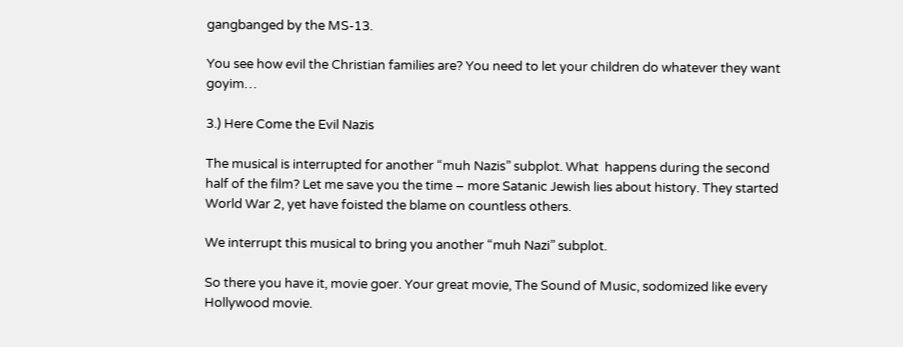gangbanged by the MS-13.

You see how evil the Christian families are? You need to let your children do whatever they want goyim…

3.) Here Come the Evil Nazis

The musical is interrupted for another “muh Nazis” subplot. What  happens during the second half of the film? Let me save you the time – more Satanic Jewish lies about history. They started World War 2, yet have foisted the blame on countless others.

We interrupt this musical to bring you another “muh Nazi” subplot.

So there you have it, movie goer. Your great movie, The Sound of Music, sodomized like every Hollywood movie.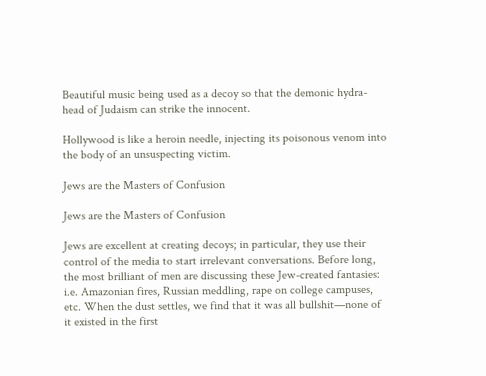Beautiful music being used as a decoy so that the demonic hydra-head of Judaism can strike the innocent.

Hollywood is like a heroin needle, injecting its poisonous venom into the body of an unsuspecting victim.

Jews are the Masters of Confusion

Jews are the Masters of Confusion

Jews are excellent at creating decoys; in particular, they use their control of the media to start irrelevant conversations. Before long, the most brilliant of men are discussing these Jew-created fantasies: i.e. Amazonian fires, Russian meddling, rape on college campuses, etc. When the dust settles, we find that it was all bullshit—none of it existed in the first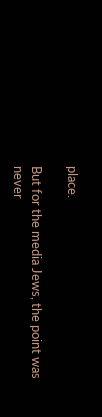place.

But for the media Jews, the point was never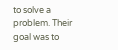to solve a problem. Their goal was to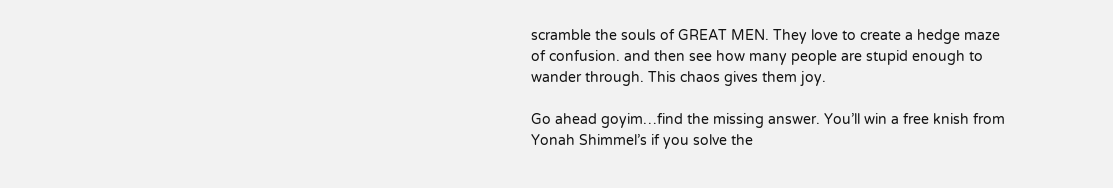scramble the souls of GREAT MEN. They love to create a hedge maze of confusion. and then see how many people are stupid enough to wander through. This chaos gives them joy.

Go ahead goyim…find the missing answer. You’ll win a free knish from Yonah Shimmel’s if you solve the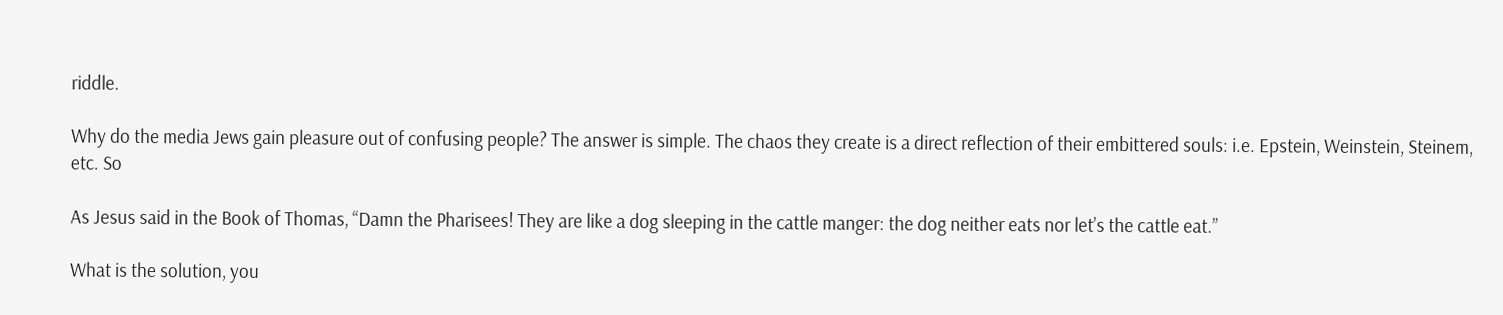riddle.

Why do the media Jews gain pleasure out of confusing people? The answer is simple. The chaos they create is a direct reflection of their embittered souls: i.e. Epstein, Weinstein, Steinem, etc. So

As Jesus said in the Book of Thomas, “Damn the Pharisees! They are like a dog sleeping in the cattle manger: the dog neither eats nor let’s the cattle eat.”

What is the solution, you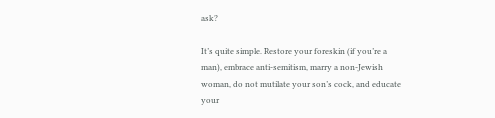ask?

It’s quite simple. Restore your foreskin (if you’re a man), embrace anti-semitism, marry a non-Jewish woman, do not mutilate your son’s cock, and educate your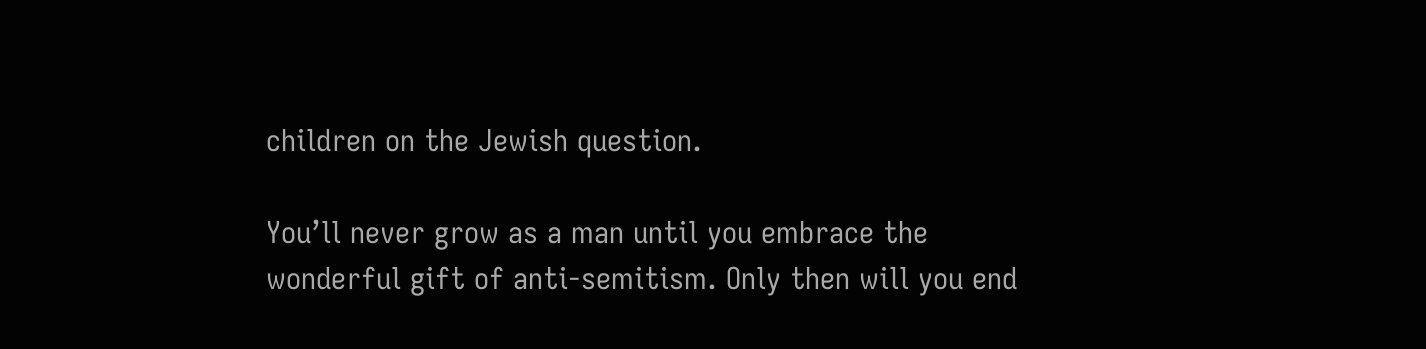children on the Jewish question.

You’ll never grow as a man until you embrace the wonderful gift of anti-semitism. Only then will you end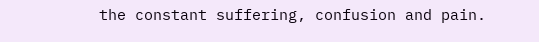the constant suffering, confusion and pain.